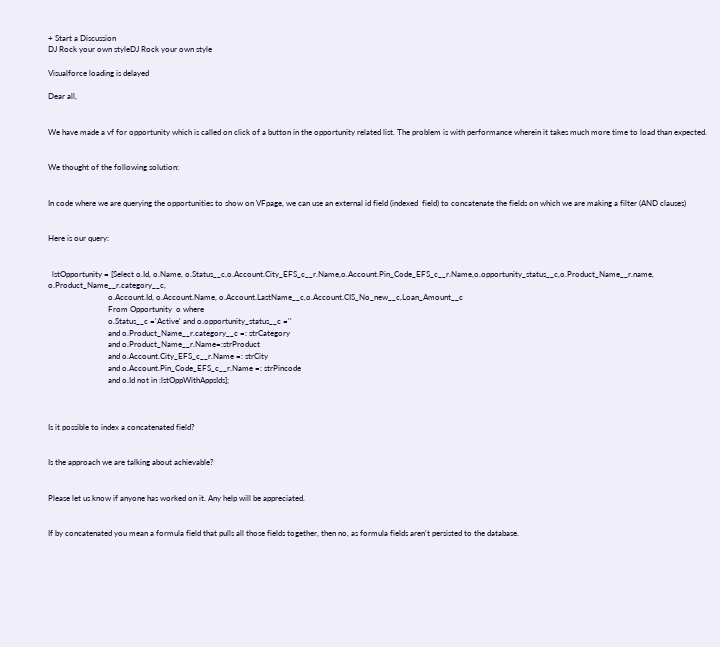+ Start a Discussion
DJ Rock your own styleDJ Rock your own style

Visualforce loading is delayed

Dear all,


We have made a vf for opportunity which is called on click of a button in the opportunity related list. The problem is with performance wherein it takes much more time to load than expected.


We thought of the following solution:


In code where we are querying the opportunities to show on VFpage, we can use an external id field (indexed  field) to concatenate the fields on which we are making a filter (AND clauses)


Here is our query:


  lstOpportunity = [Select o.Id, o.Name, o.Status__c,o.Account.City_EFS_c__r.Name,o.Account.Pin_Code_EFS_c__r.Name,o.opportunity_status__c,o.Product_Name__r.name, o.Product_Name__r.category__c,
                              o.Account.Id, o.Account.Name, o.Account.LastName__c,o.Account.CIS_No_new__c,Loan_Amount__c
                              From Opportunity  o where
                              o.Status__c ='Active' and o.opportunity_status__c =''
                              and o.Product_Name__r.category__c =: strCategory
                              and o.Product_Name__r.Name=:strProduct
                              and o.Account.City_EFS_c__r.Name =: strCity
                              and o.Account.Pin_Code_EFS_c__r.Name =: strPincode
                              and o.Id not in :lstOppWithAppsIds];



Is it possible to index a concatenated field?


Is the approach we are talking about achievable?


Please let us know if anyone has worked on it. Any help will be appreciated.


If by concatenated you mean a formula field that pulls all those fields together, then no, as formula fields aren't persisted to the database.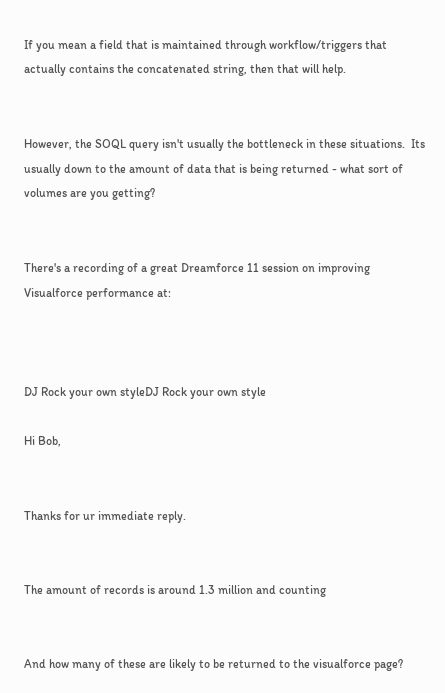If you mean a field that is maintained through workflow/triggers that actually contains the concatenated string, then that will help.


However, the SOQL query isn't usually the bottleneck in these situations.  Its usually down to the amount of data that is being returned - what sort of volumes are you getting?


There's a recording of a great Dreamforce 11 session on improving Visualforce performance at:



DJ Rock your own styleDJ Rock your own style

Hi Bob,


Thanks for ur immediate reply.


The amount of records is around 1.3 million and counting


And how many of these are likely to be returned to the visualforce page?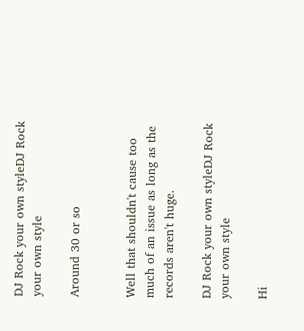DJ Rock your own styleDJ Rock your own style

Around 30 or so


Well that shouldn't cause too much of an issue as long as the records aren't huge.

DJ Rock your own styleDJ Rock your own style

Hi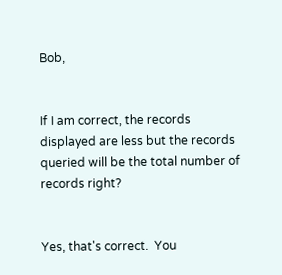Bob,


If I am correct, the records displayed are less but the records queried will be the total number of records right?


Yes, that's correct.  You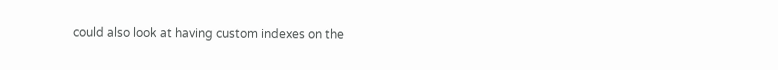could also look at having custom indexes on the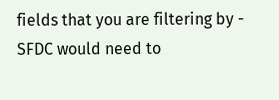fields that you are filtering by - SFDC would need to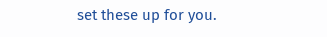set these up for you.